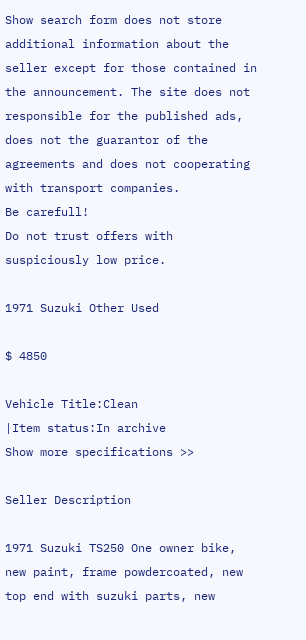Show search form does not store additional information about the seller except for those contained in the announcement. The site does not responsible for the published ads, does not the guarantor of the agreements and does not cooperating with transport companies.
Be carefull!
Do not trust offers with suspiciously low price.

1971 Suzuki Other Used

$ 4850

Vehicle Title:Clean
|Item status:In archive
Show more specifications >>

Seller Description

1971 Suzuki TS250 One owner bike, new paint, frame powdercoated, new top end with suzuki parts, new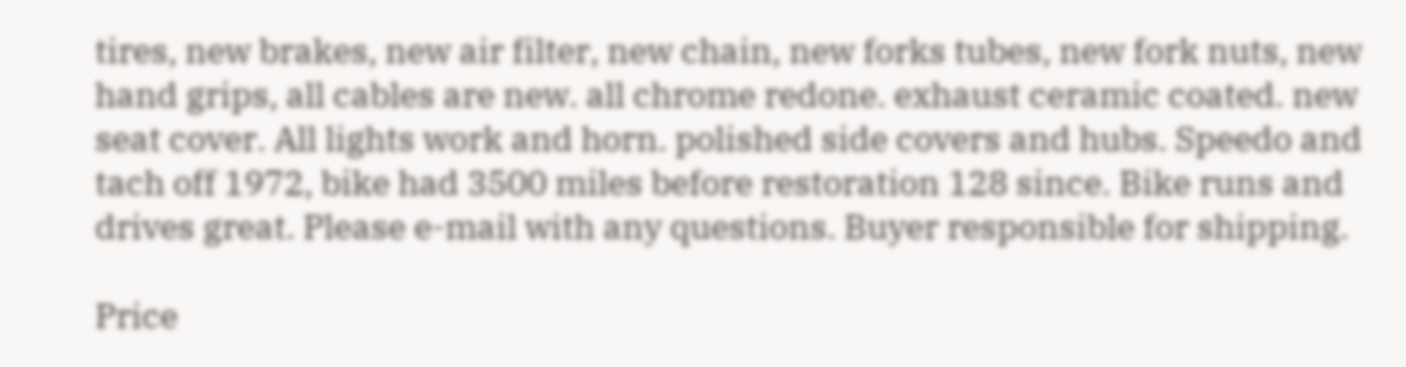tires, new brakes, new air filter, new chain, new forks tubes, new fork nuts, new hand grips, all cables are new. all chrome redone. exhaust ceramic coated. new seat cover. All lights work and horn. polished side covers and hubs. Speedo and tach off 1972, bike had 3500 miles before restoration 128 since. Bike runs and drives great. Please e-mail with any questions. Buyer responsible for shipping.

Price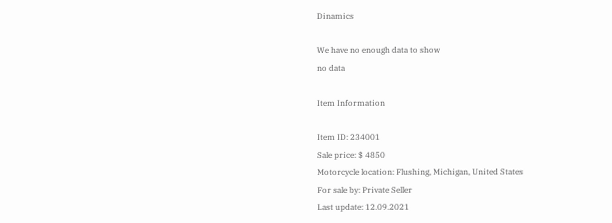Dinamics

We have no enough data to show
no data

Item Information

Item ID: 234001
Sale price: $ 4850
Motorcycle location: Flushing, Michigan, United States
For sale by: Private Seller
Last update: 12.09.2021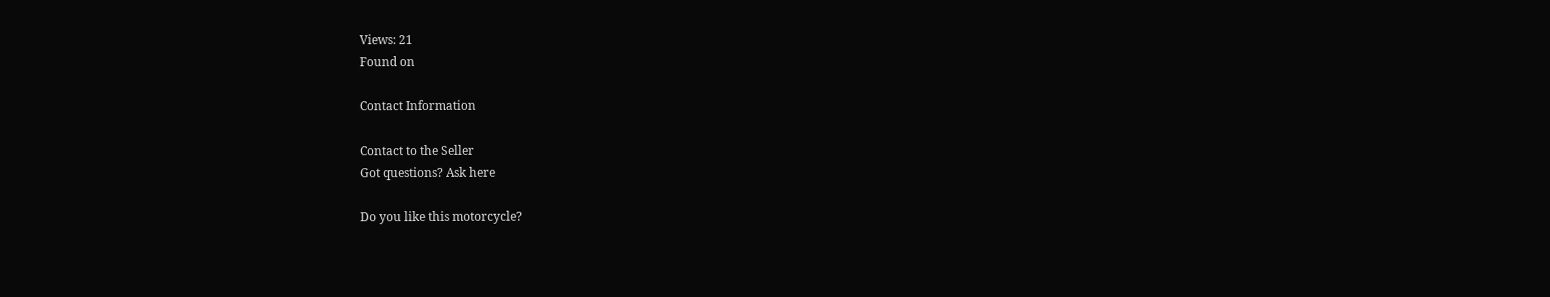Views: 21
Found on

Contact Information

Contact to the Seller
Got questions? Ask here

Do you like this motorcycle?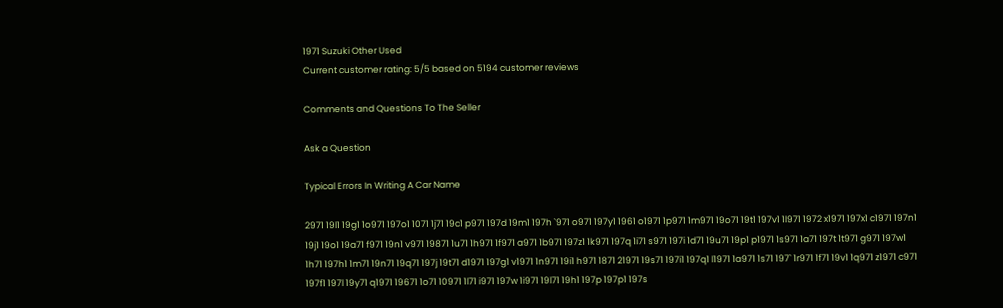1971 Suzuki Other Used
Current customer rating: 5/5 based on 5194 customer reviews

Comments and Questions To The Seller

Ask a Question

Typical Errors In Writing A Car Name

2971 19l1 19g1 1o971 197o1 1071 1j71 19c1 p971 197d 19m1 197h `971 o971 197y1 1961 o1971 1p971 1m971 19o71 19t1 197v1 1l971 1972 x1971 197x1 c1971 197n1 19j1 19o1 19a71 f971 19n1 v971 19871 1u71 1h971 1f971 a971 1b971 197z1 1k971 197q 1i71 s971 197i 1d71 19u71 19p1 p1971 1s971 1a71 197t 1t971 g971 197w1 1h71 197h1 1m71 19n71 19q71 197j 19t71 d1971 197g1 v1971 1n971 19i1 h971 1871 21971 19s71 197i1 197q1 l1971 1a971 1s71 197` 1r971 1f71 19v1 1q971 z1971 c971 197f1 197l 19y71 q1971 19671 1o71 10971 1l71 i971 197w 1i971 19l71 19h1 197p 197p1 197s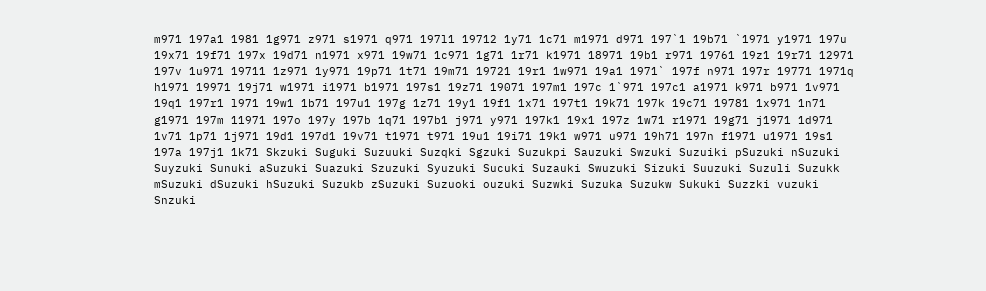m971 197a1 1981 1g971 z971 s1971 q971 197l1 19712 1y71 1c71 m1971 d971 197`1 19b71 `1971 y1971 197u 19x71 19f71 197x 19d71 n1971 x971 19w71 1c971 1g71 1r71 k1971 18971 19b1 r971 19761 19z1 19r71 12971 197v 1u971 19711 1z971 1y971 19p71 1t71 19m71 19721 19r1 1w971 19a1 1971` 197f n971 197r 19771 1971q h1971 19971 19j71 w1971 i1971 b1971 197s1 19z71 19071 197m1 197c 1`971 197c1 a1971 k971 b971 1v971 19q1 197r1 l971 19w1 1b71 197u1 197g 1z71 19y1 19f1 1x71 197t1 19k71 197k 19c71 19781 1x971 1n71 g1971 197m 11971 197o 197y 197b 1q71 197b1 j971 y971 197k1 19x1 197z 1w71 r1971 19g71 j1971 1d971 1v71 1p71 1j971 19d1 197d1 19v71 t1971 t971 19u1 19i71 19k1 w971 u971 19h71 197n f1971 u1971 19s1 197a 197j1 1k71 Skzuki Suguki Suzuuki Suzqki Sgzuki Suzukpi Sauzuki Swzuki Suzuiki pSuzuki nSuzuki Suyzuki Sunuki aSuzuki Suazuki Szuzuki Syuzuki Sucuki Suzauki Swuzuki Sizuki Suuzuki Suzuli Suzukk mSuzuki dSuzuki hSuzuki Suzukb zSuzuki Suzuoki ouzuki Suzwki Suzuka Suzukw Sukuki Suzzki vuzuki Snzuki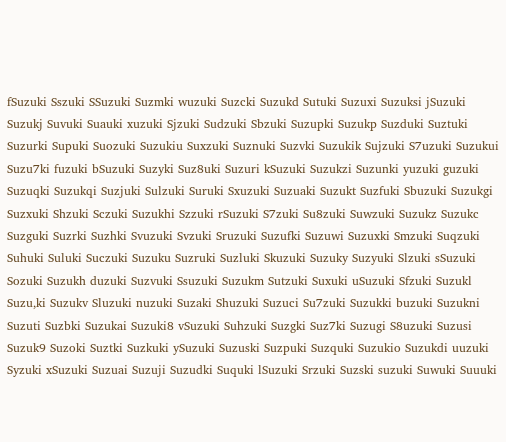fSuzuki Sszuki SSuzuki Suzmki wuzuki Suzcki Suzukd Sutuki Suzuxi Suzuksi jSuzuki Suzukj Suvuki Suauki xuzuki Sjzuki Sudzuki Sbzuki Suzupki Suzukp Suzduki Suztuki Suzurki Supuki Suozuki Suzukiu Suxzuki Suznuki Suzvki Suzukik Sujzuki S7uzuki Suzukui Suzu7ki fuzuki bSuzuki Suzyki Suz8uki Suzuri kSuzuki Suzukzi Suzunki yuzuki guzuki Suzuqki Suzukqi Suzjuki Sulzuki Suruki Sxuzuki Suzuaki Suzukt Suzfuki Sbuzuki Suzukgi Suzxuki Shzuki Sczuki Suzukhi Szzuki rSuzuki S7zuki Su8zuki Suwzuki Suzukz Suzukc Suzguki Suzrki Suzhki Svuzuki Svzuki Sruzuki Suzufki Suzuwi Suzuxki Smzuki Suqzuki Suhuki Suluki Suczuki Suzuku Suzruki Suzluki Skuzuki Suzuky Suzyuki Slzuki sSuzuki Sozuki Suzukh duzuki Suzvuki Ssuzuki Suzukm Sutzuki Suxuki uSuzuki Sfzuki Suzukl Suzu,ki Suzukv Sluzuki nuzuki Suzaki Shuzuki Suzuci Su7zuki Suzukki buzuki Suzukni Suzuti Suzbki Suzukai Suzuki8 vSuzuki Suhzuki Suzgki Suz7ki Suzugi S8uzuki Suzusi Suzuk9 Suzoki Suztki Suzkuki ySuzuki Suzuski Suzpuki Suzquki Suzukio Suzukdi uuzuki Syzuki xSuzuki Suzuai Suzuji Suzudki Suquki lSuzuki Srzuki Suzski suzuki Suwuki Suuuki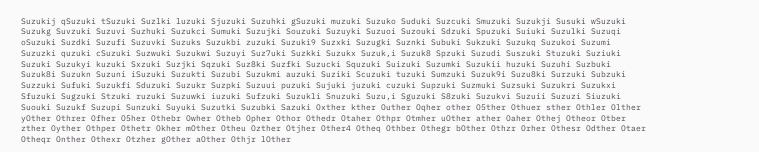Suzukij qSuzuki tSuzuki Suzlki luzuki Sjuzuki Suzuhki gSuzuki muzuki Suzuko Suduki Suzcuki Smuzuki Suzukji Susuki wSuzuki Suzukg Suvzuki Suzuvi Suzhuki Suzukci Sumuki Suzujki Souzuki Suzuyki Suzuoi Suzouki Sdzuki Spuzuki Suiuki Suzulki Suzuqi oSuzuki Suzdki Suzufi Suzuvki Suzuks Suzukbi zuzuki Suzuki9 Suzxki Suzugki Suznki Subuki Sukzuki Suzukq Suzukoi Suzumi Suzuzki quzuki cSuzuki Suzwuki Suzukwi Suzuyi Suz7uki Suzkki Suzukx Suzuk,i Suzuk8 Spzuki Suzudi Suszuki Stuzuki Suziuki Suzuki Suzukyi kuzuki Sxzuki Suzjki Sqzuki Suz8ki Suzfki Suzucki Squzuki Suizuki Suzumki Suzukii huzuki Suzuhi Suzbuki Suzuk8i Suzukn Suzuni iSuzuki Suzukti Suzubi Suzukmi auzuki Suziki Scuzuki tuzuki Sumzuki Suzuk9i Suzu8ki Surzuki Subzuki Suzzuki Sufuki Suzukfi Sduzuki Suzukr Suzpki Suzuui puzuki Sujuki juzuki cuzuki Supzuki Suzmuki Suzsuki Suzukri Suzukxi Sfuzuki Sugzuki Stzuki ruzuki Suzuwki iuzuki Sufzuki Suzukli Snuzuki Suzu,i Sguzuki S8zuki Suzukvi Suzuii Suzuzi Siuzuki Suouki Suzukf Suzupi Sunzuki Suyuki Suzutki Suzubki Sazuki Oxther kther Outher Oqher other O5ther Othuer sther Othler Olther yOther Othrer Ofher O5her Othebr Owher Otheb Opher Othor Othedr Otaher Othpr Otmher uOther ather Oaher Othej Otheor Otber zther Oyther Othper Othetr Okher mOther Otheu Ozther Otjher Other4 Otheq Othber Othegr bOther Othzr Orher Othesr Odther Otaer Otheqr Onther Othexr Otzher gOther aOther Othjr lOther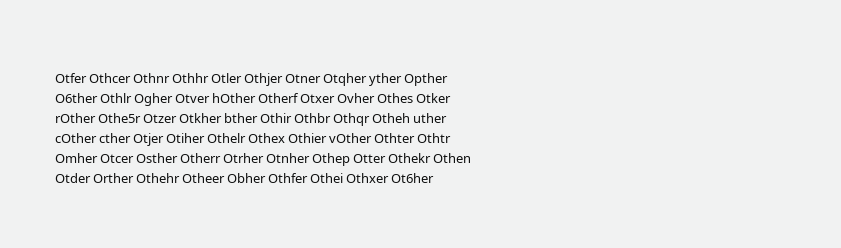Otfer Othcer Othnr Othhr Otler Othjer Otner Otqher yther Opther O6ther Othlr Ogher Otver hOther Otherf Otxer Ovher Othes Otker rOther Othe5r Otzer Otkher bther Othir Othbr Othqr Otheh uther cOther cther Otjer Otiher Othelr Othex Othier vOther Othter Othtr Omher Otcer Osther Otherr Otrher Otnher Othep Otter Othekr Othen Otder Orther Othehr Otheer Obher Othfer Othei Othxer Ot6her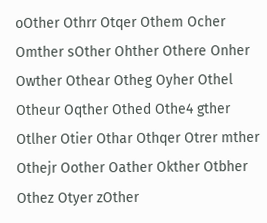oOther Othrr Otqer Othem Ocher Omther sOther Ohther Othere Onher Owther Othear Otheg Oyher Othel Otheur Oqther Othed Othe4 gther Otlher Otier Othar Othqer Otrer mther Othejr Oother Oather Okther Otbher Othez Otyer zOther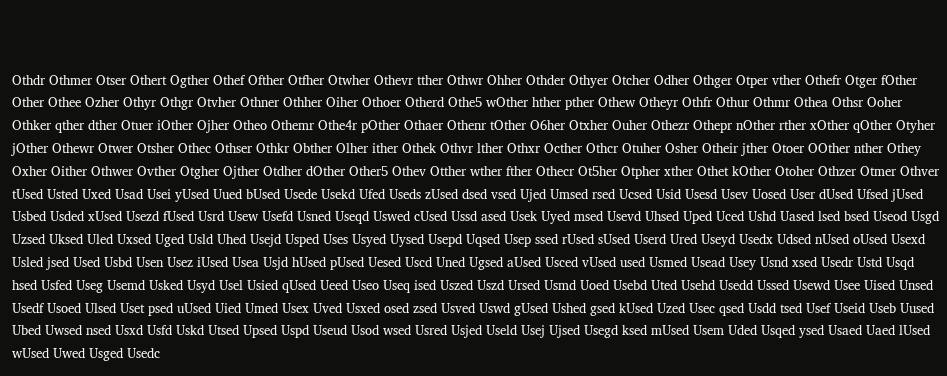Othdr Othmer Otser Othert Ogther Othef Ofther Otfher Otwher Othevr tther Othwr Ohher Othder Othyer Otcher Odher Othger Otper vther Othefr Otger fOther Other Othee Ozher Othyr Othgr Otvher Othner Othher Oiher Othoer Otherd Othe5 wOther hther pther Othew Otheyr Othfr Othur Othmr Othea Othsr Ooher Othker qther dther Otuer iOther Ojher Otheo Othemr Othe4r pOther Othaer Othenr tOther O6her Otxher Ouher Othezr Othepr nOther rther xOther qOther Otyher jOther Othewr Otwer Otsher Othec Othser Othkr Obther Olher ither Othek Othvr lther Othxr Octher Othcr Otuher Osher Otheir jther Otoer OOther nther Othey Oxher Oither Othwer Ovther Otgher Ojther Otdher dOther Other5 Othev Otther wther fther Othecr Ot5her Otpher xther Othet kOther Otoher Othzer Otmer Othver tUsed Usted Uxed Usad Usei yUsed Uued bUsed Usede Usekd Ufed Useds zUsed dsed vsed Ujed Umsed rsed Ucsed Usid Usesd Usev Uosed User dUsed Ufsed jUsed Usbed Usded xUsed Usezd fUsed Usrd Usew Usefd Usned Useqd Uswed cUsed Ussd ased Usek Uyed msed Usevd Uhsed Uped Uced Ushd Uased lsed bsed Useod Usgd Uzsed Uksed Uled Uxsed Uged Usld Uhed Usejd Usped Uses Usyed Uysed Usepd Uqsed Usep ssed rUsed sUsed Userd Ured Useyd Usedx Udsed nUsed oUsed Usexd Usled jsed Used Usbd Usen Usez iUsed Usea Usjd hUsed pUsed Uesed Uscd Uned Ugsed aUsed Usced vUsed used Usmed Usead Usey Usnd xsed Usedr Ustd Usqd hsed Usfed Useg Usemd Usked Usyd Usel Usied qUsed Ueed Useo Useq ised Uszed Uszd Ursed Usmd Uoed Usebd Uted Usehd Usedd Ussed Usewd Usee Uised Unsed Usedf Usoed Ulsed Uset psed uUsed Uied Umed Usex Uved Usxed osed zsed Usved Uswd gUsed Ushed gsed kUsed Uzed Usec qsed Usdd tsed Usef Useid Useb Uused Ubed Uwsed nsed Usxd Usfd Uskd Utsed Upsed Uspd Useud Usod wsed Usred Usjed Useld Usej Ujsed Usegd ksed mUsed Usem Uded Usqed ysed Usaed Uaed lUsed wUsed Uwed Usged Usedc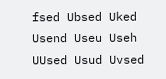fsed Ubsed Uked Usend Useu Useh UUsed Usud Uvsed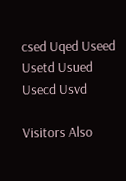csed Uqed Useed Usetd Usued Usecd Usvd

Visitors Also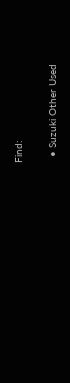Find:

  • Suzuki Other Used